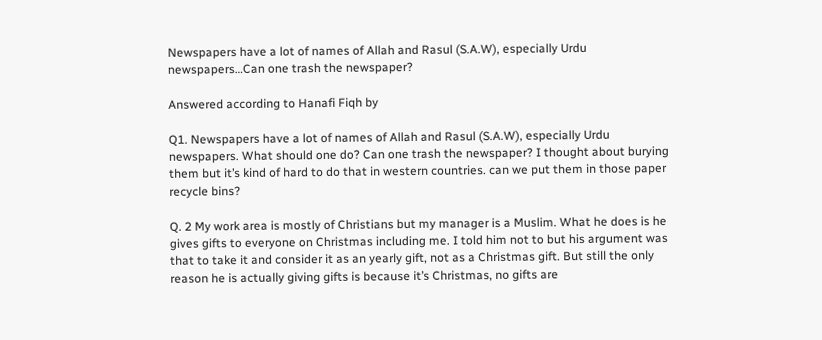Newspapers have a lot of names of Allah and Rasul (S.A.W), especially Urdu newspapers…Can one trash the newspaper?

Answered according to Hanafi Fiqh by

Q1. Newspapers have a lot of names of Allah and Rasul (S.A.W), especially Urdu newspapers. What should one do? Can one trash the newspaper? I thought about burying them but it’s kind of hard to do that in western countries. can we put them in those paper recycle bins?

Q. 2 My work area is mostly of Christians but my manager is a Muslim. What he does is he gives gifts to everyone on Christmas including me. I told him not to but his argument was that to take it and consider it as an yearly gift, not as a Christmas gift. But still the only reason he is actually giving gifts is because it’s Christmas, no gifts are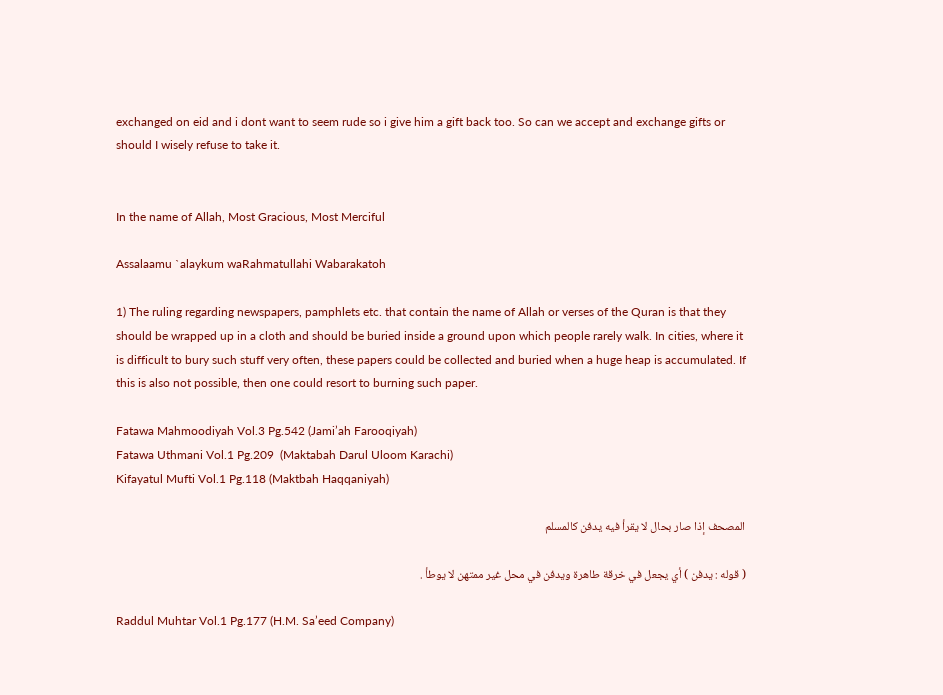exchanged on eid and i dont want to seem rude so i give him a gift back too. So can we accept and exchange gifts or should I wisely refuse to take it.


In the name of Allah, Most Gracious, Most Merciful

Assalaamu `alaykum waRahmatullahi Wabarakatoh

1) The ruling regarding newspapers, pamphlets etc. that contain the name of Allah or verses of the Quran is that they should be wrapped up in a cloth and should be buried inside a ground upon which people rarely walk. In cities, where it is difficult to bury such stuff very often, these papers could be collected and buried when a huge heap is accumulated. If this is also not possible, then one could resort to burning such paper.

Fatawa Mahmoodiyah Vol.3 Pg.542 (Jami’ah Farooqiyah)
Fatawa Uthmani Vol.1 Pg.209  (Maktabah Darul Uloom Karachi)
Kifayatul Mufti Vol.1 Pg.118 (Maktbah Haqqaniyah)

المصحف إذا صار بحال لا يقرأ فيه يدفن كالمسلم

( قوله : يدفن ) أي يجعل في خرقة طاهرة ويدفن في محل غير ممتهن لا يوطأ .

Raddul Muhtar Vol.1 Pg.177 (H.M. Sa’eed Company)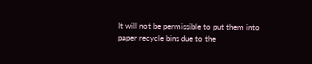It will not be permissible to put them into paper recycle bins due to the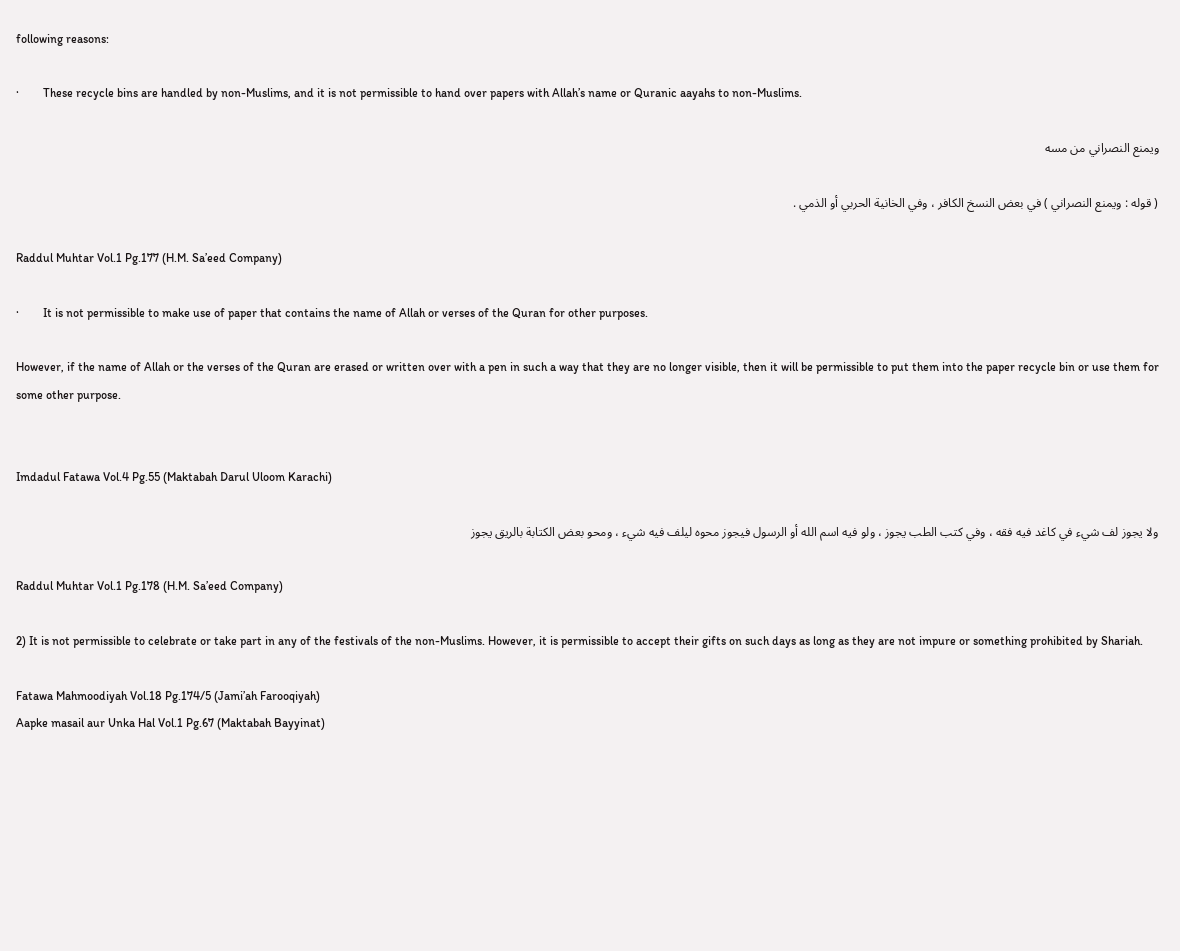following reasons:

·        These recycle bins are handled by non-Muslims, and it is not permissible to hand over papers with Allah’s name or Quranic aayahs to non-Muslims.

ويمنع النصراني من مسه

( قوله : ويمنع النصراني ) في بعض النسخ الكافر ، وفي الخانية الحربي أو الذمي .

Raddul Muhtar Vol.1 Pg.177 (H.M. Sa’eed Company)

·        It is not permissible to make use of paper that contains the name of Allah or verses of the Quran for other purposes.

However, if the name of Allah or the verses of the Quran are erased or written over with a pen in such a way that they are no longer visible, then it will be permissible to put them into the paper recycle bin or use them for some other purpose.


Imdadul Fatawa Vol.4 Pg.55 (Maktabah Darul Uloom Karachi)

ولا يجوز لف شيء في كاغد فيه فقه ، وفي كتب الطب يجوز ، ولو فيه اسم الله أو الرسول فيجوز محوه ليلف فيه شيء ، ومحو بعض الكتابة بالريق يجوز

Raddul Muhtar Vol.1 Pg.178 (H.M. Sa’eed Company)

2) It is not permissible to celebrate or take part in any of the festivals of the non-Muslims. However, it is permissible to accept their gifts on such days as long as they are not impure or something prohibited by Shariah.

Fatawa Mahmoodiyah Vol.18 Pg.174/5 (Jami’ah Farooqiyah)
Aapke masail aur Unka Hal Vol.1 Pg.67 (Maktabah Bayyinat)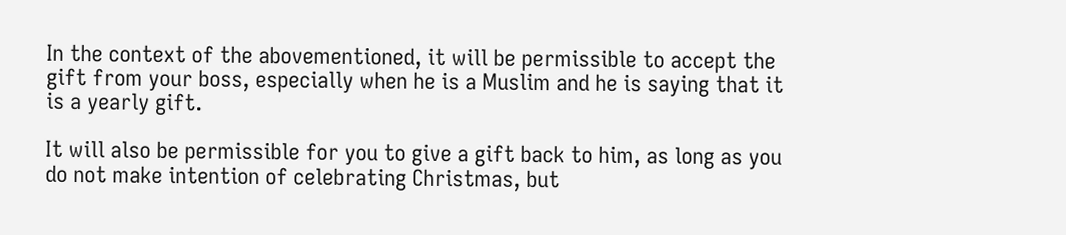In the context of the abovementioned, it will be permissible to accept the gift from your boss, especially when he is a Muslim and he is saying that it is a yearly gift.

It will also be permissible for you to give a gift back to him, as long as you do not make intention of celebrating Christmas, but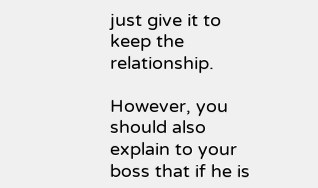just give it to keep the relationship.

However, you should also explain to your boss that if he is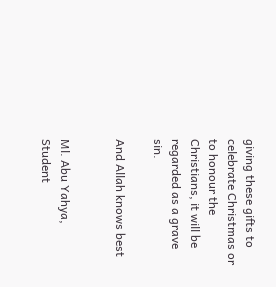giving these gifts to celebrate Christmas or to honour the Christians, it will be regarded as a grave sin.

And Allah knows best


Ml. Abu Yahya,
Student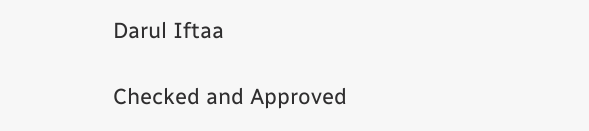Darul Iftaa

Checked and Approved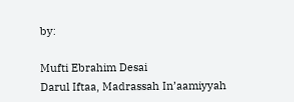by:

Mufti Ebrahim Desai
Darul Iftaa, Madrassah In’aamiyyah